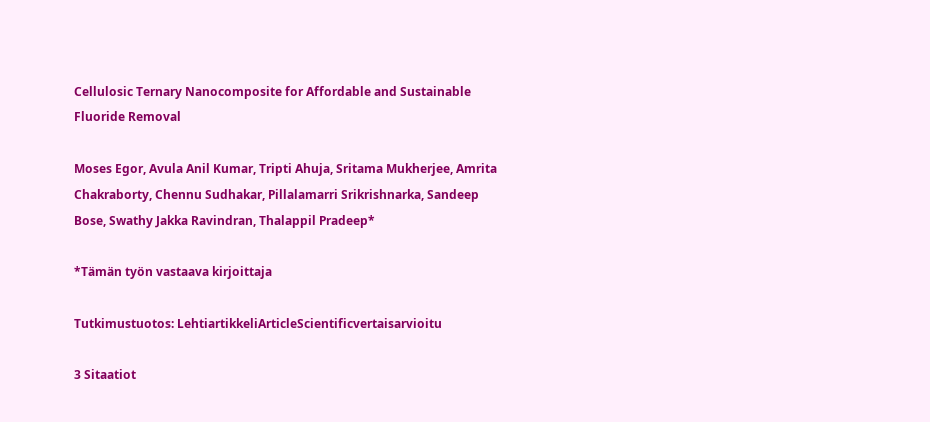Cellulosic Ternary Nanocomposite for Affordable and Sustainable Fluoride Removal

Moses Egor, Avula Anil Kumar, Tripti Ahuja, Sritama Mukherjee, Amrita Chakraborty, Chennu Sudhakar, Pillalamarri Srikrishnarka, Sandeep Bose, Swathy Jakka Ravindran, Thalappil Pradeep*

*Tämän työn vastaava kirjoittaja

Tutkimustuotos: LehtiartikkeliArticleScientificvertaisarvioitu

3 Sitaatiot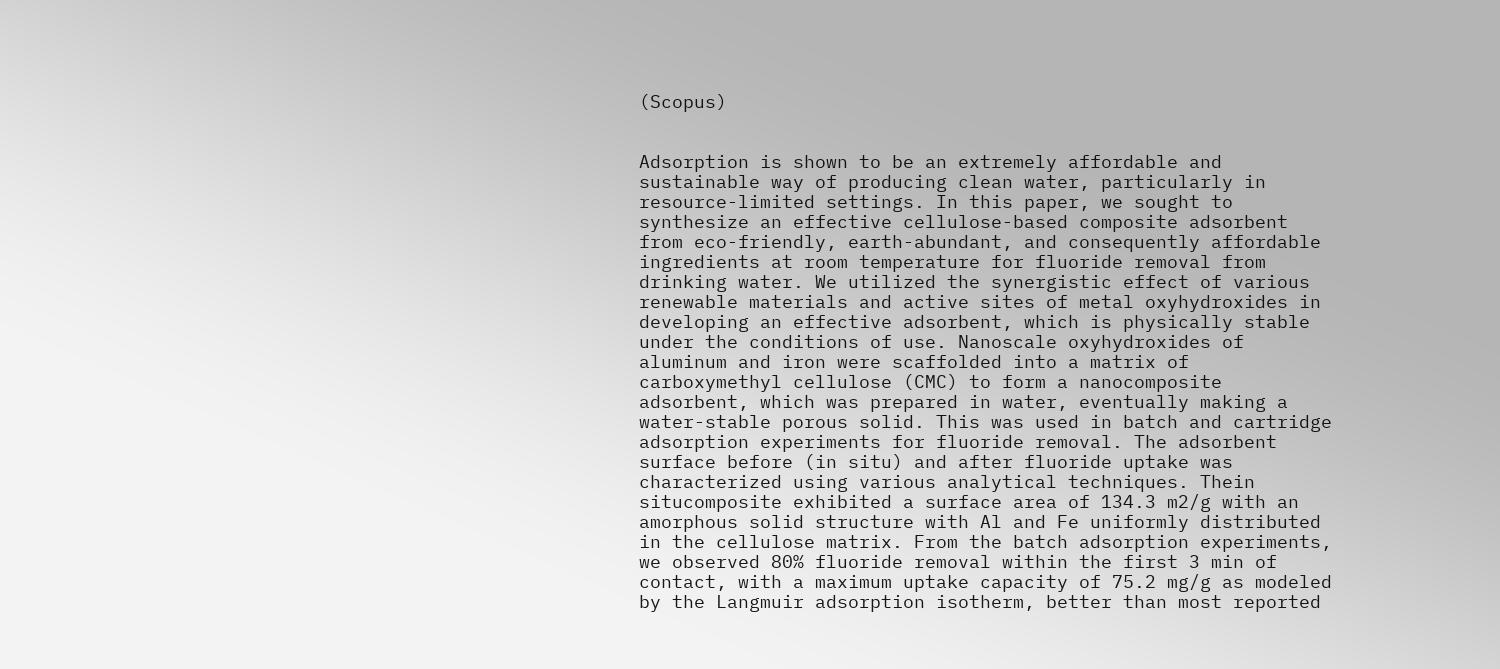(Scopus)


Adsorption is shown to be an extremely affordable and sustainable way of producing clean water, particularly in resource-limited settings. In this paper, we sought to synthesize an effective cellulose-based composite adsorbent from eco-friendly, earth-abundant, and consequently affordable ingredients at room temperature for fluoride removal from drinking water. We utilized the synergistic effect of various renewable materials and active sites of metal oxyhydroxides in developing an effective adsorbent, which is physically stable under the conditions of use. Nanoscale oxyhydroxides of aluminum and iron were scaffolded into a matrix of carboxymethyl cellulose (CMC) to form a nanocomposite adsorbent, which was prepared in water, eventually making a water-stable porous solid. This was used in batch and cartridge adsorption experiments for fluoride removal. The adsorbent surface before (in situ) and after fluoride uptake was characterized using various analytical techniques. Thein situcomposite exhibited a surface area of 134.3 m2/g with an amorphous solid structure with Al and Fe uniformly distributed in the cellulose matrix. From the batch adsorption experiments, we observed 80% fluoride removal within the first 3 min of contact, with a maximum uptake capacity of 75.2 mg/g as modeled by the Langmuir adsorption isotherm, better than most reported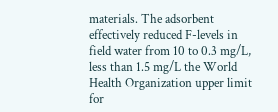materials. The adsorbent effectively reduced F-levels in field water from 10 to 0.3 mg/L, less than 1.5 mg/L the World Health Organization upper limit for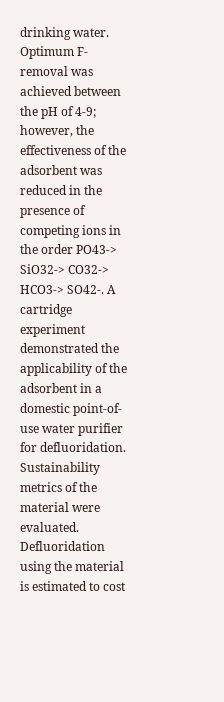drinking water. Optimum F-removal was achieved between the pH of 4-9; however, the effectiveness of the adsorbent was reduced in the presence of competing ions in the order PO43-> SiO32-> CO32-> HCO3-> SO42-. A cartridge experiment demonstrated the applicability of the adsorbent in a domestic point-of-use water purifier for defluoridation. Sustainability metrics of the material were evaluated. Defluoridation using the material is estimated to cost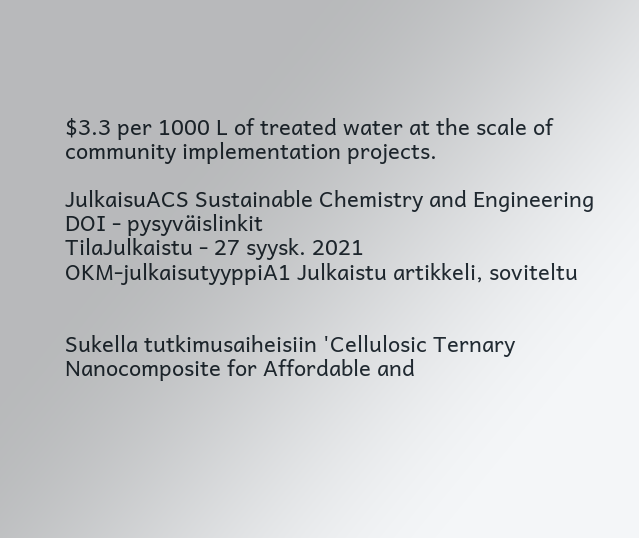$3.3 per 1000 L of treated water at the scale of community implementation projects.

JulkaisuACS Sustainable Chemistry and Engineering
DOI - pysyväislinkit
TilaJulkaistu - 27 syysk. 2021
OKM-julkaisutyyppiA1 Julkaistu artikkeli, soviteltu


Sukella tutkimusaiheisiin 'Cellulosic Ternary Nanocomposite for Affordable and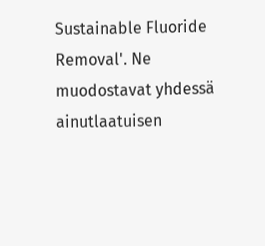Sustainable Fluoride Removal'. Ne muodostavat yhdessä ainutlaatuisen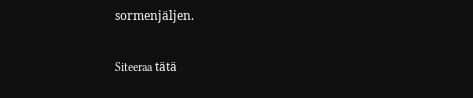sormenjäljen.

Siteeraa tätä